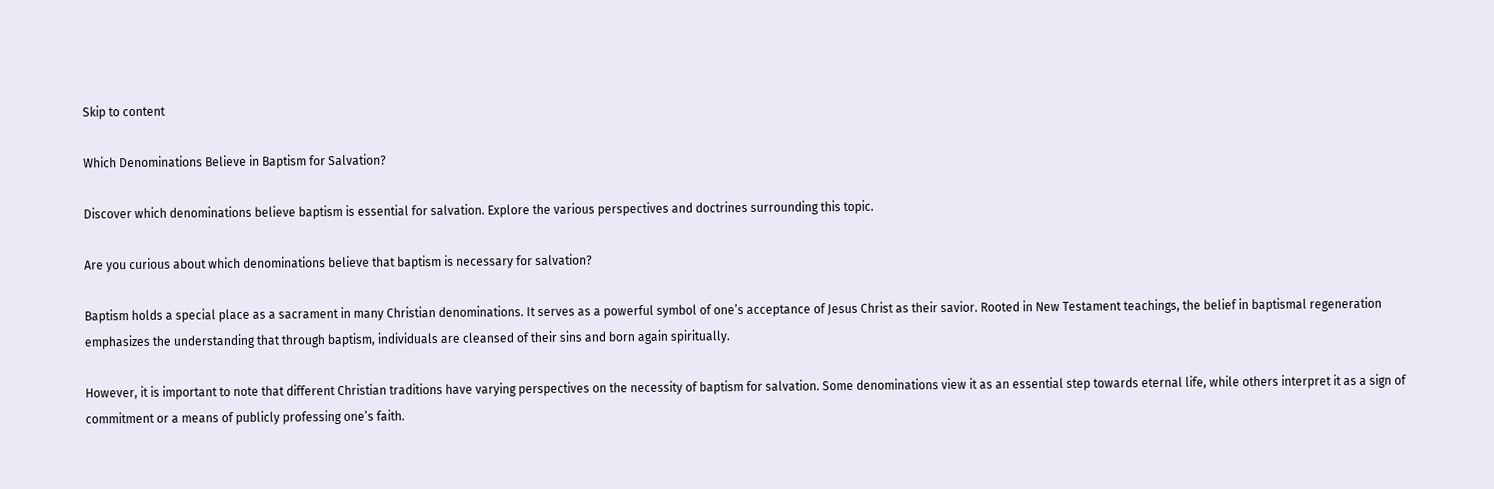Skip to content

Which Denominations Believe in Baptism for Salvation?

Discover which denominations believe baptism is essential for salvation. Explore the various perspectives and doctrines surrounding this topic.

Are you curious about which denominations believe that baptism is necessary for salvation?

Baptism holds a special place as a sacrament in many Christian denominations. It serves as a powerful symbol of one’s acceptance of Jesus Christ as their savior. Rooted in New Testament teachings, the belief in baptismal regeneration emphasizes the understanding that through baptism, individuals are cleansed of their sins and born again spiritually.

However, it is important to note that different Christian traditions have varying perspectives on the necessity of baptism for salvation. Some denominations view it as an essential step towards eternal life, while others interpret it as a sign of commitment or a means of publicly professing one’s faith.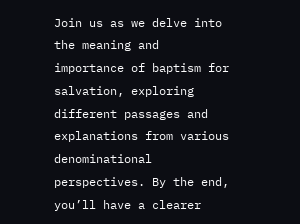Join us as we delve into the meaning and importance of baptism for salvation, exploring different passages and explanations from various denominational perspectives. By the end, you’ll have a clearer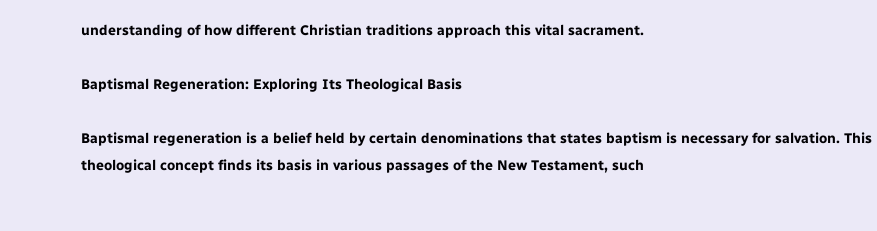understanding of how different Christian traditions approach this vital sacrament.

Baptismal Regeneration: Exploring Its Theological Basis

Baptismal regeneration is a belief held by certain denominations that states baptism is necessary for salvation. This theological concept finds its basis in various passages of the New Testament, such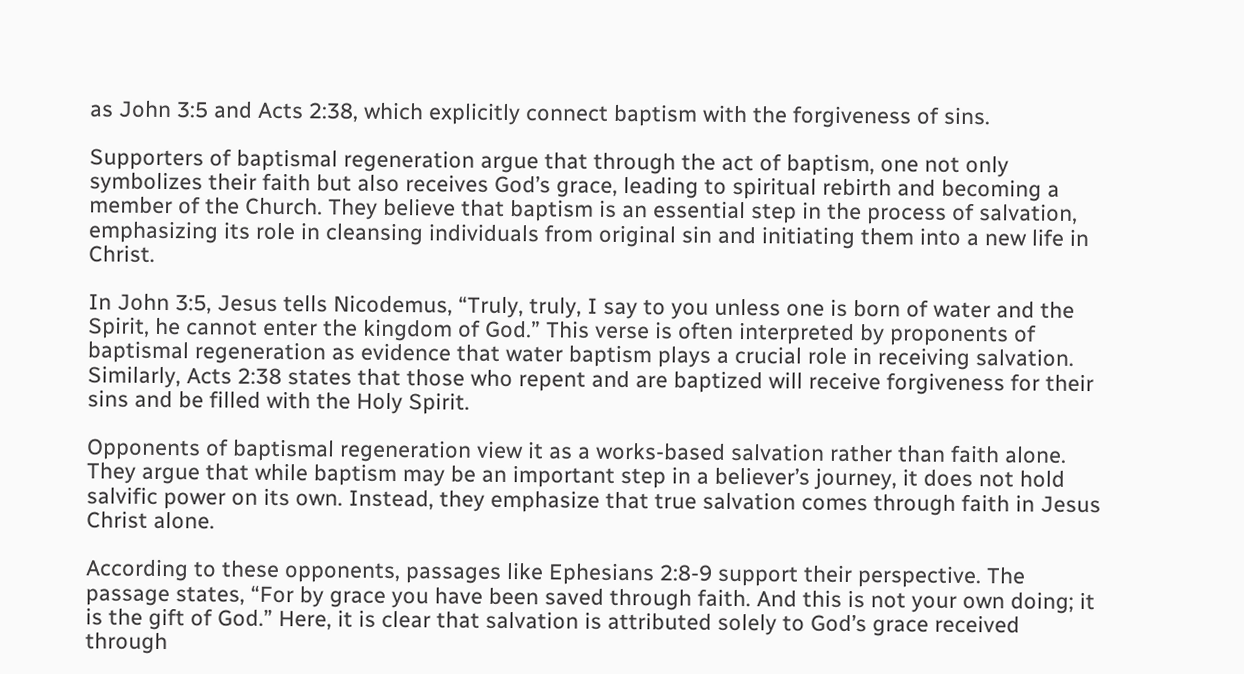as John 3:5 and Acts 2:38, which explicitly connect baptism with the forgiveness of sins.

Supporters of baptismal regeneration argue that through the act of baptism, one not only symbolizes their faith but also receives God’s grace, leading to spiritual rebirth and becoming a member of the Church. They believe that baptism is an essential step in the process of salvation, emphasizing its role in cleansing individuals from original sin and initiating them into a new life in Christ.

In John 3:5, Jesus tells Nicodemus, “Truly, truly, I say to you unless one is born of water and the Spirit, he cannot enter the kingdom of God.” This verse is often interpreted by proponents of baptismal regeneration as evidence that water baptism plays a crucial role in receiving salvation. Similarly, Acts 2:38 states that those who repent and are baptized will receive forgiveness for their sins and be filled with the Holy Spirit.

Opponents of baptismal regeneration view it as a works-based salvation rather than faith alone. They argue that while baptism may be an important step in a believer’s journey, it does not hold salvific power on its own. Instead, they emphasize that true salvation comes through faith in Jesus Christ alone.

According to these opponents, passages like Ephesians 2:8-9 support their perspective. The passage states, “For by grace you have been saved through faith. And this is not your own doing; it is the gift of God.” Here, it is clear that salvation is attributed solely to God’s grace received through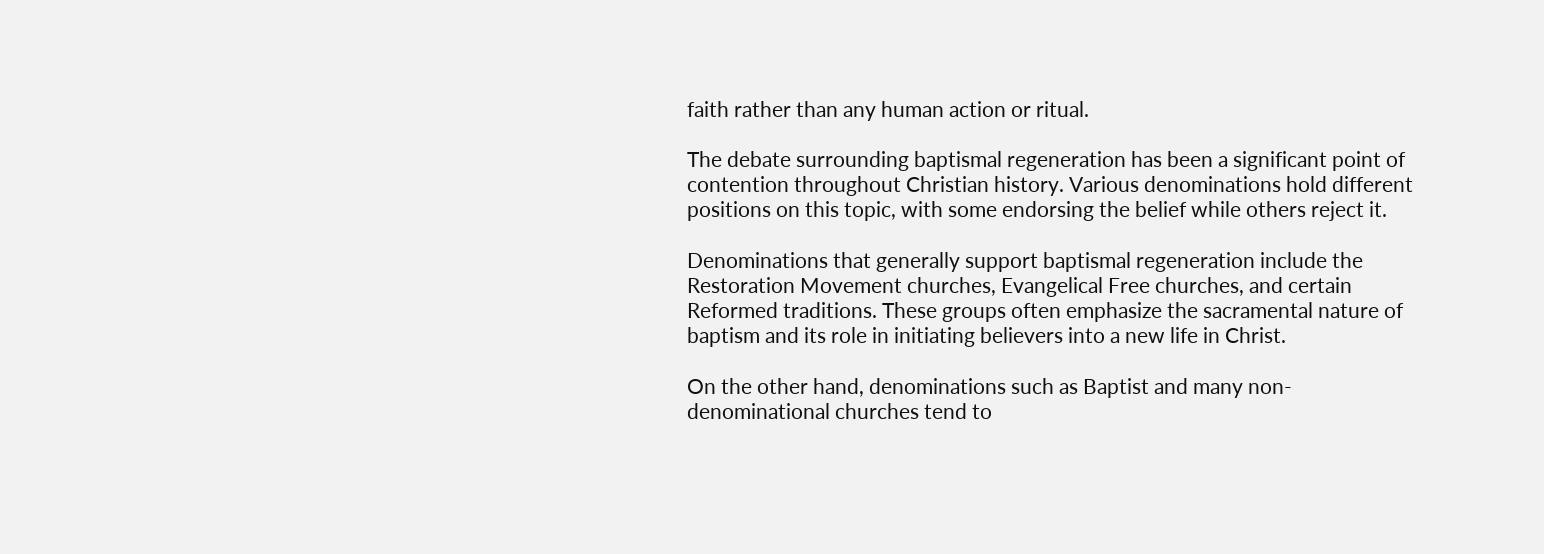faith rather than any human action or ritual.

The debate surrounding baptismal regeneration has been a significant point of contention throughout Christian history. Various denominations hold different positions on this topic, with some endorsing the belief while others reject it.

Denominations that generally support baptismal regeneration include the Restoration Movement churches, Evangelical Free churches, and certain Reformed traditions. These groups often emphasize the sacramental nature of baptism and its role in initiating believers into a new life in Christ.

On the other hand, denominations such as Baptist and many non-denominational churches tend to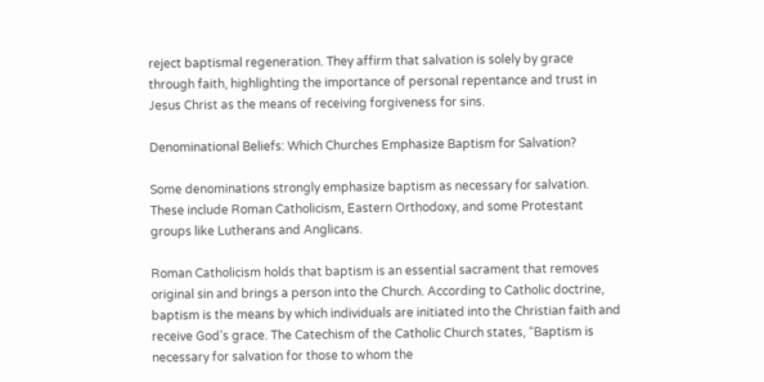reject baptismal regeneration. They affirm that salvation is solely by grace through faith, highlighting the importance of personal repentance and trust in Jesus Christ as the means of receiving forgiveness for sins.

Denominational Beliefs: Which Churches Emphasize Baptism for Salvation?

Some denominations strongly emphasize baptism as necessary for salvation. These include Roman Catholicism, Eastern Orthodoxy, and some Protestant groups like Lutherans and Anglicans.

Roman Catholicism holds that baptism is an essential sacrament that removes original sin and brings a person into the Church. According to Catholic doctrine, baptism is the means by which individuals are initiated into the Christian faith and receive God’s grace. The Catechism of the Catholic Church states, “Baptism is necessary for salvation for those to whom the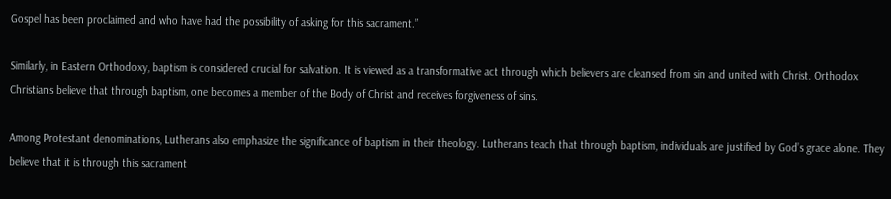Gospel has been proclaimed and who have had the possibility of asking for this sacrament.”

Similarly, in Eastern Orthodoxy, baptism is considered crucial for salvation. It is viewed as a transformative act through which believers are cleansed from sin and united with Christ. Orthodox Christians believe that through baptism, one becomes a member of the Body of Christ and receives forgiveness of sins.

Among Protestant denominations, Lutherans also emphasize the significance of baptism in their theology. Lutherans teach that through baptism, individuals are justified by God’s grace alone. They believe that it is through this sacrament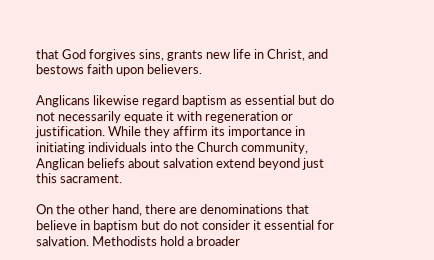that God forgives sins, grants new life in Christ, and bestows faith upon believers.

Anglicans likewise regard baptism as essential but do not necessarily equate it with regeneration or justification. While they affirm its importance in initiating individuals into the Church community, Anglican beliefs about salvation extend beyond just this sacrament.

On the other hand, there are denominations that believe in baptism but do not consider it essential for salvation. Methodists hold a broader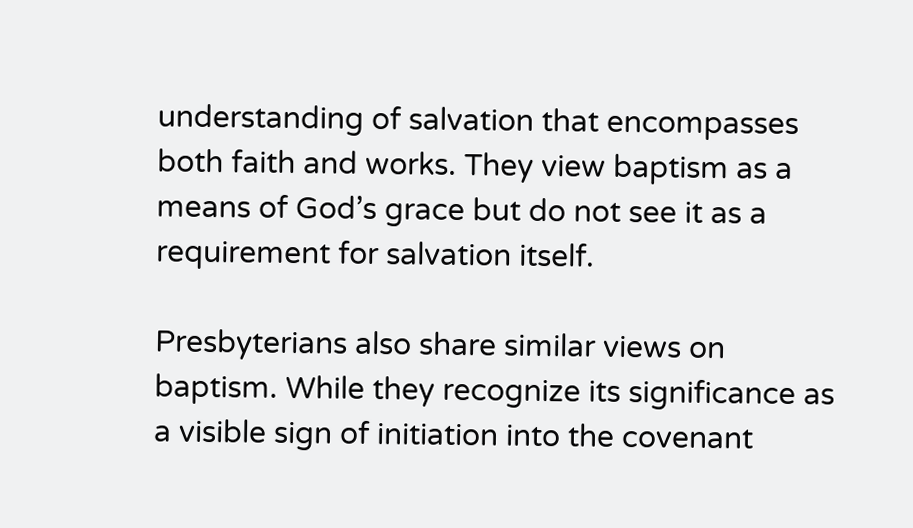understanding of salvation that encompasses both faith and works. They view baptism as a means of God’s grace but do not see it as a requirement for salvation itself.

Presbyterians also share similar views on baptism. While they recognize its significance as a visible sign of initiation into the covenant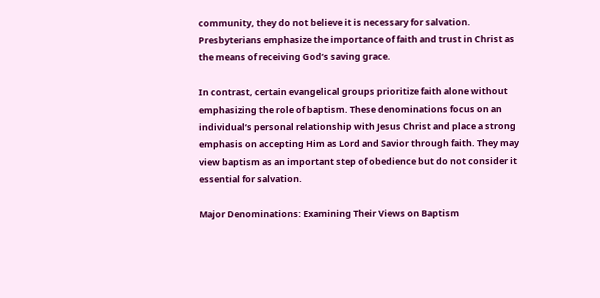community, they do not believe it is necessary for salvation. Presbyterians emphasize the importance of faith and trust in Christ as the means of receiving God’s saving grace.

In contrast, certain evangelical groups prioritize faith alone without emphasizing the role of baptism. These denominations focus on an individual’s personal relationship with Jesus Christ and place a strong emphasis on accepting Him as Lord and Savior through faith. They may view baptism as an important step of obedience but do not consider it essential for salvation.

Major Denominations: Examining Their Views on Baptism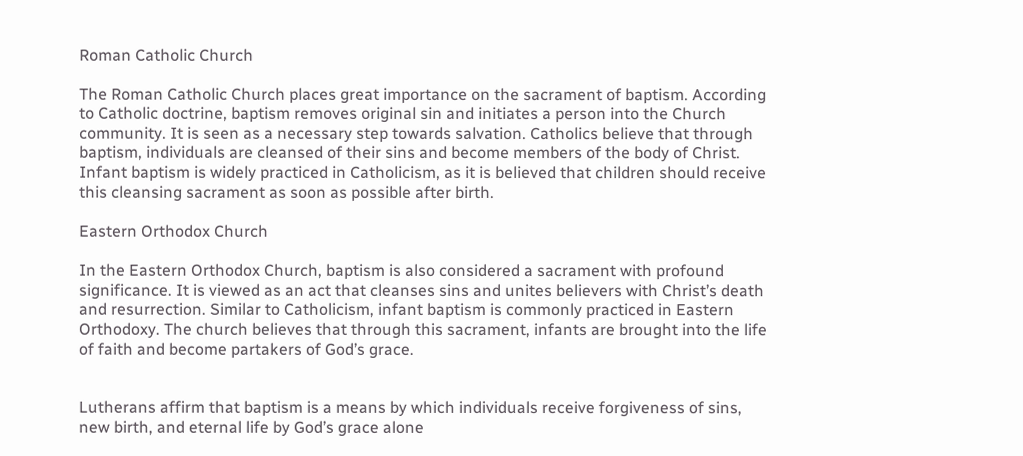Roman Catholic Church

The Roman Catholic Church places great importance on the sacrament of baptism. According to Catholic doctrine, baptism removes original sin and initiates a person into the Church community. It is seen as a necessary step towards salvation. Catholics believe that through baptism, individuals are cleansed of their sins and become members of the body of Christ. Infant baptism is widely practiced in Catholicism, as it is believed that children should receive this cleansing sacrament as soon as possible after birth.

Eastern Orthodox Church

In the Eastern Orthodox Church, baptism is also considered a sacrament with profound significance. It is viewed as an act that cleanses sins and unites believers with Christ’s death and resurrection. Similar to Catholicism, infant baptism is commonly practiced in Eastern Orthodoxy. The church believes that through this sacrament, infants are brought into the life of faith and become partakers of God’s grace.


Lutherans affirm that baptism is a means by which individuals receive forgiveness of sins, new birth, and eternal life by God’s grace alone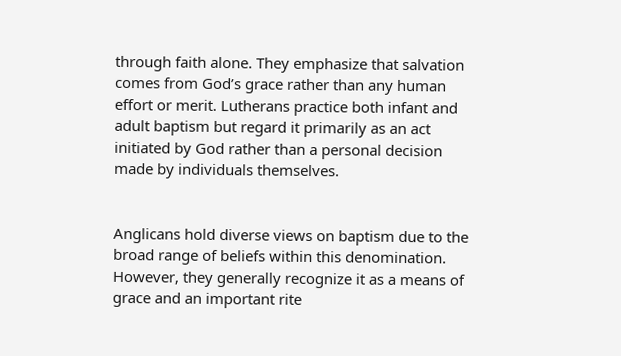through faith alone. They emphasize that salvation comes from God’s grace rather than any human effort or merit. Lutherans practice both infant and adult baptism but regard it primarily as an act initiated by God rather than a personal decision made by individuals themselves.


Anglicans hold diverse views on baptism due to the broad range of beliefs within this denomination. However, they generally recognize it as a means of grace and an important rite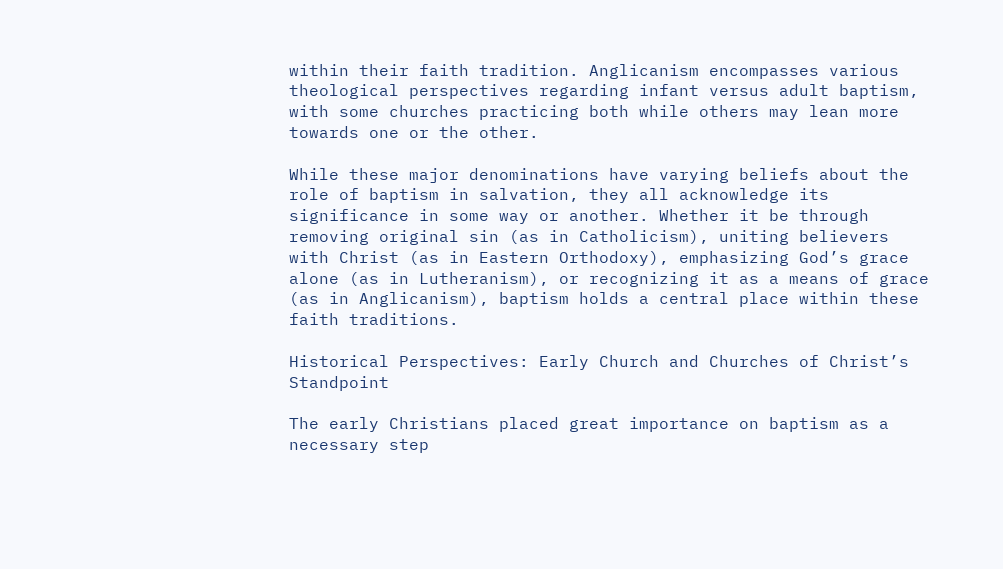within their faith tradition. Anglicanism encompasses various theological perspectives regarding infant versus adult baptism, with some churches practicing both while others may lean more towards one or the other.

While these major denominations have varying beliefs about the role of baptism in salvation, they all acknowledge its significance in some way or another. Whether it be through removing original sin (as in Catholicism), uniting believers with Christ (as in Eastern Orthodoxy), emphasizing God’s grace alone (as in Lutheranism), or recognizing it as a means of grace (as in Anglicanism), baptism holds a central place within these faith traditions.

Historical Perspectives: Early Church and Churches of Christ’s Standpoint

The early Christians placed great importance on baptism as a necessary step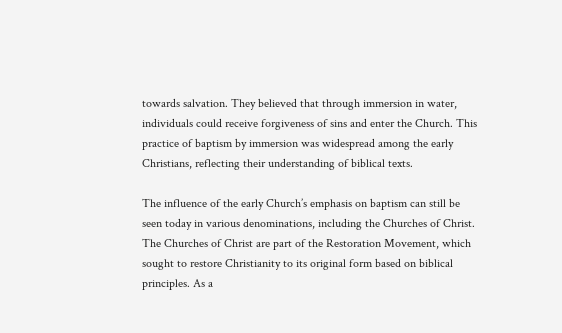towards salvation. They believed that through immersion in water, individuals could receive forgiveness of sins and enter the Church. This practice of baptism by immersion was widespread among the early Christians, reflecting their understanding of biblical texts.

The influence of the early Church’s emphasis on baptism can still be seen today in various denominations, including the Churches of Christ. The Churches of Christ are part of the Restoration Movement, which sought to restore Christianity to its original form based on biblical principles. As a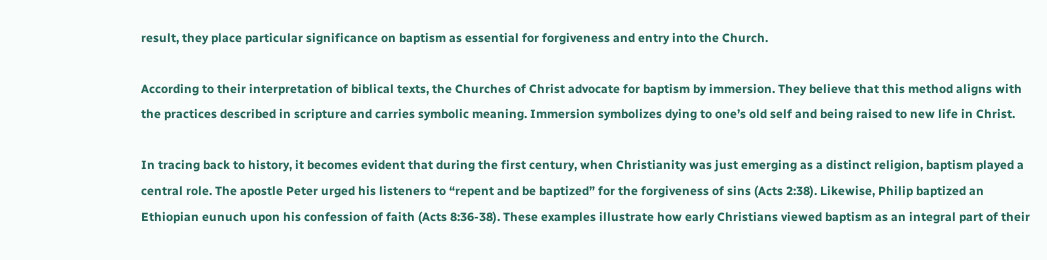result, they place particular significance on baptism as essential for forgiveness and entry into the Church.

According to their interpretation of biblical texts, the Churches of Christ advocate for baptism by immersion. They believe that this method aligns with the practices described in scripture and carries symbolic meaning. Immersion symbolizes dying to one’s old self and being raised to new life in Christ.

In tracing back to history, it becomes evident that during the first century, when Christianity was just emerging as a distinct religion, baptism played a central role. The apostle Peter urged his listeners to “repent and be baptized” for the forgiveness of sins (Acts 2:38). Likewise, Philip baptized an Ethiopian eunuch upon his confession of faith (Acts 8:36-38). These examples illustrate how early Christians viewed baptism as an integral part of their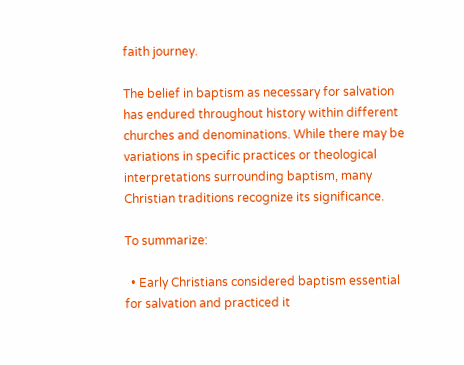faith journey.

The belief in baptism as necessary for salvation has endured throughout history within different churches and denominations. While there may be variations in specific practices or theological interpretations surrounding baptism, many Christian traditions recognize its significance.

To summarize:

  • Early Christians considered baptism essential for salvation and practiced it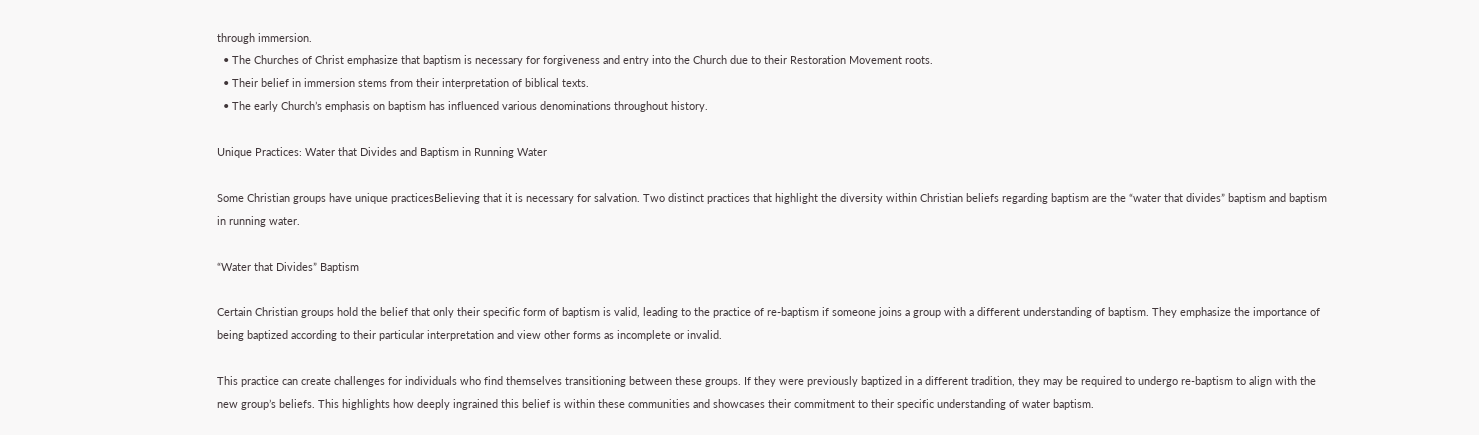through immersion.
  • The Churches of Christ emphasize that baptism is necessary for forgiveness and entry into the Church due to their Restoration Movement roots.
  • Their belief in immersion stems from their interpretation of biblical texts.
  • The early Church’s emphasis on baptism has influenced various denominations throughout history.

Unique Practices: Water that Divides and Baptism in Running Water

Some Christian groups have unique practicesBelieving that it is necessary for salvation. Two distinct practices that highlight the diversity within Christian beliefs regarding baptism are the “water that divides” baptism and baptism in running water.

“Water that Divides” Baptism

Certain Christian groups hold the belief that only their specific form of baptism is valid, leading to the practice of re-baptism if someone joins a group with a different understanding of baptism. They emphasize the importance of being baptized according to their particular interpretation and view other forms as incomplete or invalid.

This practice can create challenges for individuals who find themselves transitioning between these groups. If they were previously baptized in a different tradition, they may be required to undergo re-baptism to align with the new group’s beliefs. This highlights how deeply ingrained this belief is within these communities and showcases their commitment to their specific understanding of water baptism.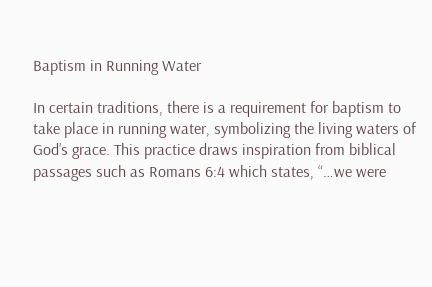Baptism in Running Water

In certain traditions, there is a requirement for baptism to take place in running water, symbolizing the living waters of God’s grace. This practice draws inspiration from biblical passages such as Romans 6:4 which states, “…we were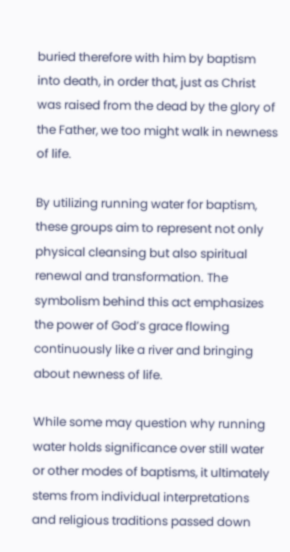buried therefore with him by baptism into death, in order that, just as Christ was raised from the dead by the glory of the Father, we too might walk in newness of life.

By utilizing running water for baptism, these groups aim to represent not only physical cleansing but also spiritual renewal and transformation. The symbolism behind this act emphasizes the power of God’s grace flowing continuously like a river and bringing about newness of life.

While some may question why running water holds significance over still water or other modes of baptisms, it ultimately stems from individual interpretations and religious traditions passed down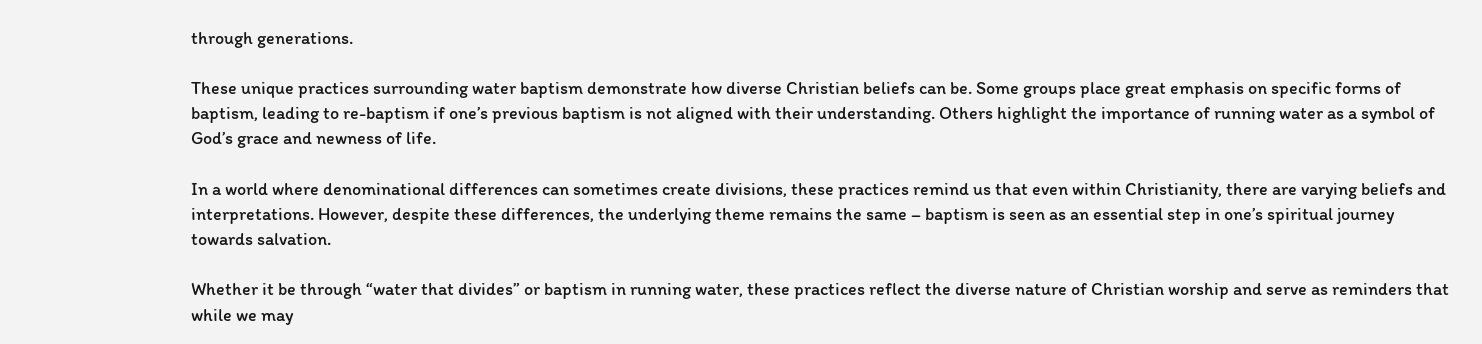through generations.

These unique practices surrounding water baptism demonstrate how diverse Christian beliefs can be. Some groups place great emphasis on specific forms of baptism, leading to re-baptism if one’s previous baptism is not aligned with their understanding. Others highlight the importance of running water as a symbol of God’s grace and newness of life.

In a world where denominational differences can sometimes create divisions, these practices remind us that even within Christianity, there are varying beliefs and interpretations. However, despite these differences, the underlying theme remains the same – baptism is seen as an essential step in one’s spiritual journey towards salvation.

Whether it be through “water that divides” or baptism in running water, these practices reflect the diverse nature of Christian worship and serve as reminders that while we may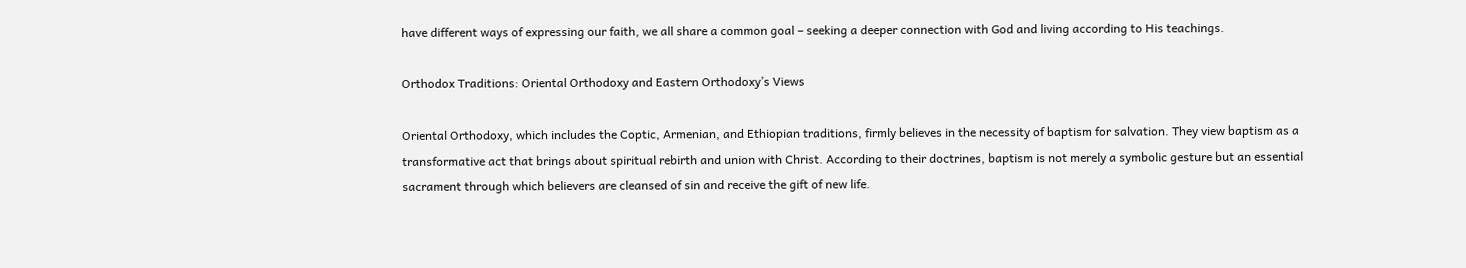have different ways of expressing our faith, we all share a common goal – seeking a deeper connection with God and living according to His teachings.

Orthodox Traditions: Oriental Orthodoxy and Eastern Orthodoxy’s Views

Oriental Orthodoxy, which includes the Coptic, Armenian, and Ethiopian traditions, firmly believes in the necessity of baptism for salvation. They view baptism as a transformative act that brings about spiritual rebirth and union with Christ. According to their doctrines, baptism is not merely a symbolic gesture but an essential sacrament through which believers are cleansed of sin and receive the gift of new life.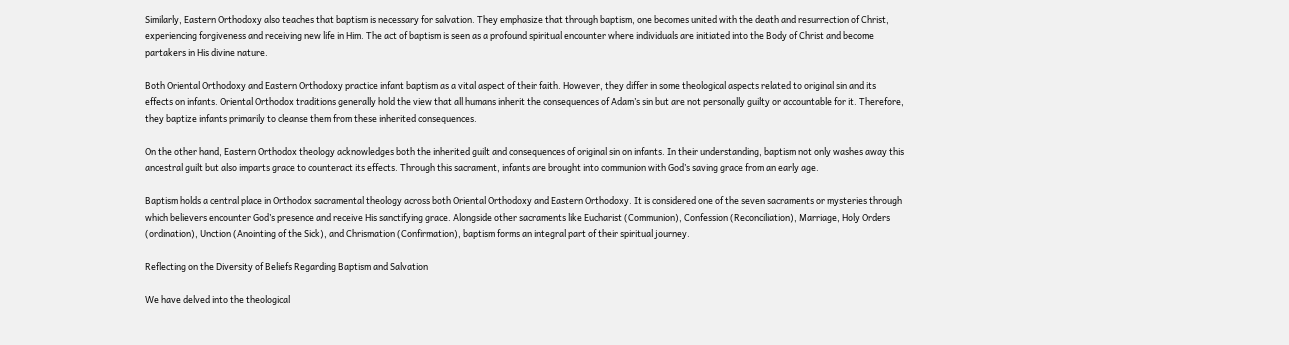Similarly, Eastern Orthodoxy also teaches that baptism is necessary for salvation. They emphasize that through baptism, one becomes united with the death and resurrection of Christ, experiencing forgiveness and receiving new life in Him. The act of baptism is seen as a profound spiritual encounter where individuals are initiated into the Body of Christ and become partakers in His divine nature.

Both Oriental Orthodoxy and Eastern Orthodoxy practice infant baptism as a vital aspect of their faith. However, they differ in some theological aspects related to original sin and its effects on infants. Oriental Orthodox traditions generally hold the view that all humans inherit the consequences of Adam’s sin but are not personally guilty or accountable for it. Therefore, they baptize infants primarily to cleanse them from these inherited consequences.

On the other hand, Eastern Orthodox theology acknowledges both the inherited guilt and consequences of original sin on infants. In their understanding, baptism not only washes away this ancestral guilt but also imparts grace to counteract its effects. Through this sacrament, infants are brought into communion with God’s saving grace from an early age.

Baptism holds a central place in Orthodox sacramental theology across both Oriental Orthodoxy and Eastern Orthodoxy. It is considered one of the seven sacraments or mysteries through which believers encounter God’s presence and receive His sanctifying grace. Alongside other sacraments like Eucharist (Communion), Confession (Reconciliation), Marriage, Holy Orders (ordination), Unction (Anointing of the Sick), and Chrismation (Confirmation), baptism forms an integral part of their spiritual journey.

Reflecting on the Diversity of Beliefs Regarding Baptism and Salvation

We have delved into the theological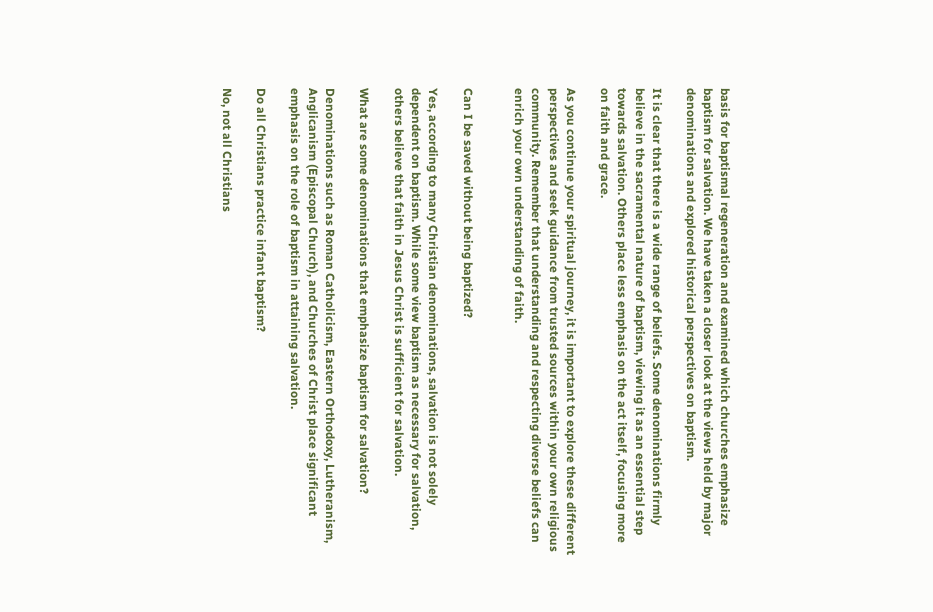basis for baptismal regeneration and examined which churches emphasize baptism for salvation. We have taken a closer look at the views held by major denominations and explored historical perspectives on baptism.

It is clear that there is a wide range of beliefs. Some denominations firmly believe in the sacramental nature of baptism, viewing it as an essential step towards salvation. Others place less emphasis on the act itself, focusing more on faith and grace.

As you continue your spiritual journey, it is important to explore these different perspectives and seek guidance from trusted sources within your own religious community. Remember that understanding and respecting diverse beliefs can enrich your own understanding of faith.


Can I be saved without being baptized?

Yes, according to many Christian denominations, salvation is not solely dependent on baptism. While some view baptism as necessary for salvation, others believe that faith in Jesus Christ is sufficient for salvation.

What are some denominations that emphasize baptism for salvation?

Denominations such as Roman Catholicism, Eastern Orthodoxy, Lutheranism, Anglicanism (Episcopal Church), and Churches of Christ place significant emphasis on the role of baptism in attaining salvation.

Do all Christians practice infant baptism?

No, not all Christians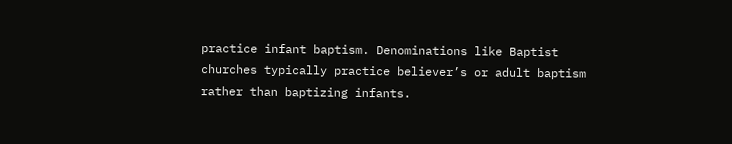practice infant baptism. Denominations like Baptist churches typically practice believer’s or adult baptism rather than baptizing infants.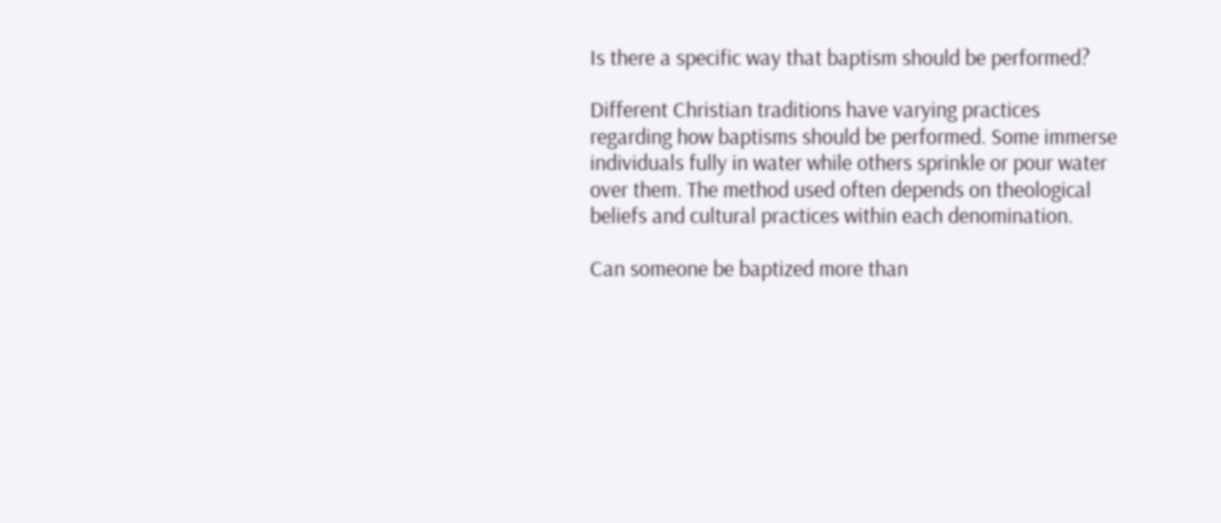Is there a specific way that baptism should be performed?

Different Christian traditions have varying practices regarding how baptisms should be performed. Some immerse individuals fully in water while others sprinkle or pour water over them. The method used often depends on theological beliefs and cultural practices within each denomination.

Can someone be baptized more than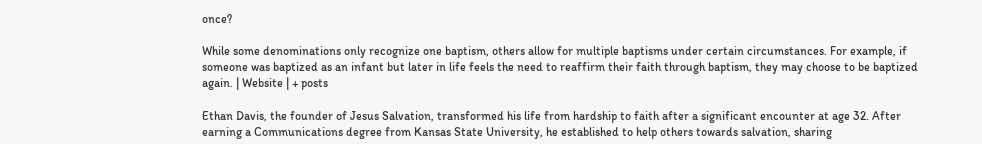once?

While some denominations only recognize one baptism, others allow for multiple baptisms under certain circumstances. For example, if someone was baptized as an infant but later in life feels the need to reaffirm their faith through baptism, they may choose to be baptized again. | Website | + posts

Ethan Davis, the founder of Jesus Salvation, transformed his life from hardship to faith after a significant encounter at age 32. After earning a Communications degree from Kansas State University, he established to help others towards salvation, sharing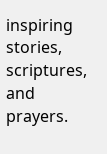inspiring stories, scriptures, and prayers.